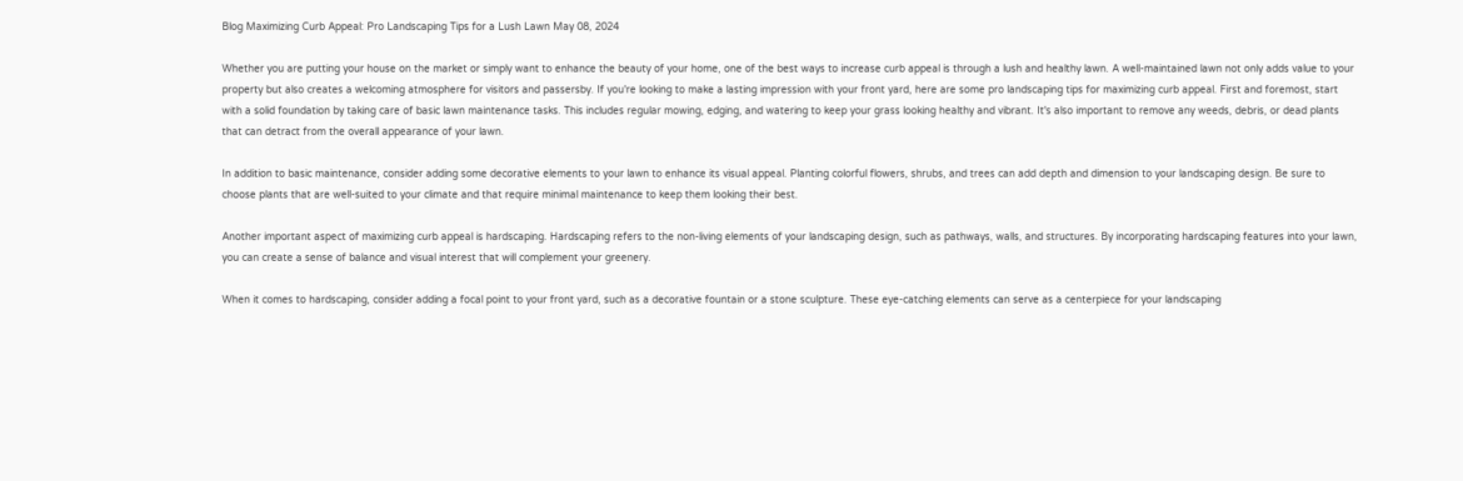Blog Maximizing Curb Appeal: Pro Landscaping Tips for a Lush Lawn May 08, 2024

Whether you are putting your house on the market or simply want to enhance the beauty of your home, one of the best ways to increase curb appeal is through a lush and healthy lawn. A well-maintained lawn not only adds value to your property but also creates a welcoming atmosphere for visitors and passersby. If you're looking to make a lasting impression with your front yard, here are some pro landscaping tips for maximizing curb appeal. First and foremost, start with a solid foundation by taking care of basic lawn maintenance tasks. This includes regular mowing, edging, and watering to keep your grass looking healthy and vibrant. It's also important to remove any weeds, debris, or dead plants that can detract from the overall appearance of your lawn.

In addition to basic maintenance, consider adding some decorative elements to your lawn to enhance its visual appeal. Planting colorful flowers, shrubs, and trees can add depth and dimension to your landscaping design. Be sure to choose plants that are well-suited to your climate and that require minimal maintenance to keep them looking their best.

Another important aspect of maximizing curb appeal is hardscaping. Hardscaping refers to the non-living elements of your landscaping design, such as pathways, walls, and structures. By incorporating hardscaping features into your lawn, you can create a sense of balance and visual interest that will complement your greenery.

When it comes to hardscaping, consider adding a focal point to your front yard, such as a decorative fountain or a stone sculpture. These eye-catching elements can serve as a centerpiece for your landscaping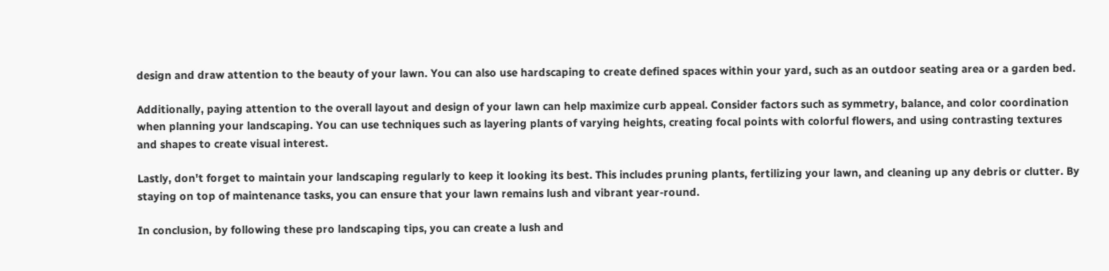design and draw attention to the beauty of your lawn. You can also use hardscaping to create defined spaces within your yard, such as an outdoor seating area or a garden bed.

Additionally, paying attention to the overall layout and design of your lawn can help maximize curb appeal. Consider factors such as symmetry, balance, and color coordination when planning your landscaping. You can use techniques such as layering plants of varying heights, creating focal points with colorful flowers, and using contrasting textures and shapes to create visual interest.

Lastly, don't forget to maintain your landscaping regularly to keep it looking its best. This includes pruning plants, fertilizing your lawn, and cleaning up any debris or clutter. By staying on top of maintenance tasks, you can ensure that your lawn remains lush and vibrant year-round.

In conclusion, by following these pro landscaping tips, you can create a lush and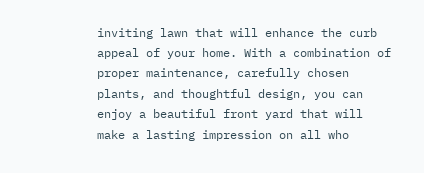inviting lawn that will enhance the curb appeal of your home. With a combination of proper maintenance, carefully chosen plants, and thoughtful design, you can enjoy a beautiful front yard that will make a lasting impression on all who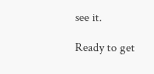see it.

Ready to get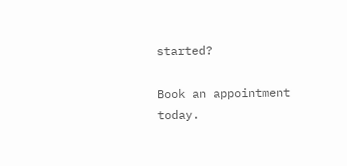started?

Book an appointment today.